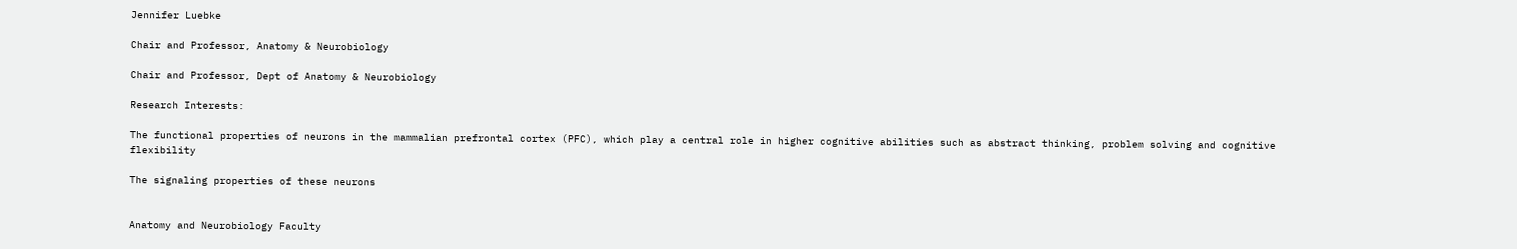Jennifer Luebke

Chair and Professor, Anatomy & Neurobiology

Chair and Professor, Dept of Anatomy & Neurobiology

Research Interests:

The functional properties of neurons in the mammalian prefrontal cortex (PFC), which play a central role in higher cognitive abilities such as abstract thinking, problem solving and cognitive flexibility

The signaling properties of these neurons


Anatomy and Neurobiology Faculty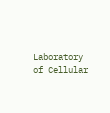Laboratory of Cellular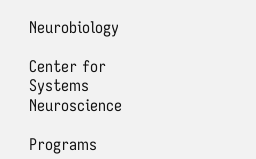Neurobiology

Center for Systems Neuroscience

Programs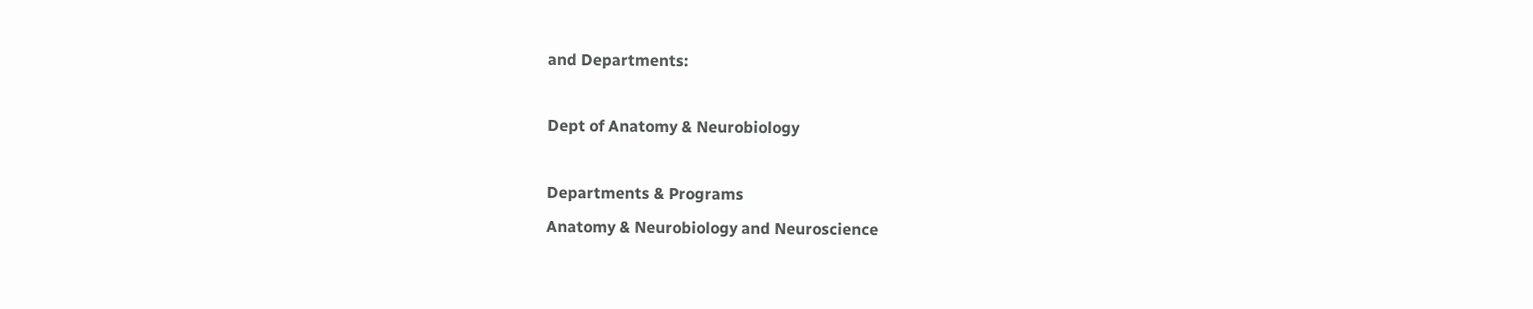and Departments:

Dept of Anatomy & Neurobiology

Departments & Programs
Anatomy & Neurobiology and Neuroscience